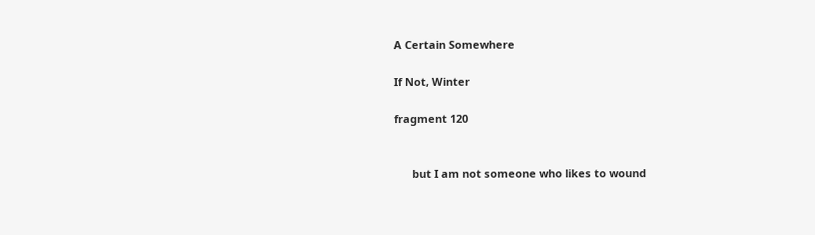A Certain Somewhere

If Not, Winter

fragment 120


      but I am not someone who likes to wound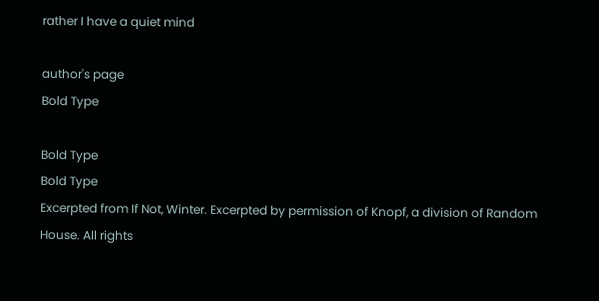rather I have a quiet mind

author's page
Bold Type

Bold Type
Bold Type
Excerpted from If Not, Winter. Excerpted by permission of Knopf, a division of Random House. All rights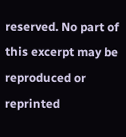reserved. No part of this excerpt may be reproduced or reprinted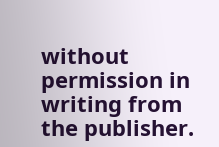without permission in writing from the publisher.